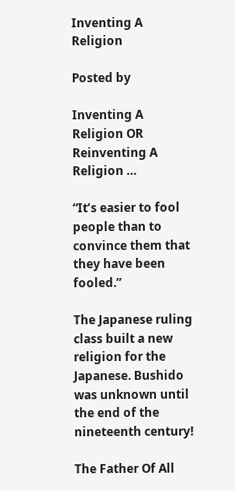Inventing A Religion

Posted by

Inventing A Religion OR Reinventing A Religion …

“It’s easier to fool people than to convince them that they have been fooled.”

The Japanese ruling class built a new religion for the Japanese. Bushido was unknown until the end of the nineteenth century!

The Father Of All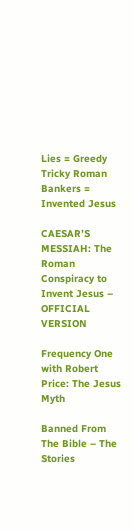Lies = Greedy Tricky Roman Bankers = Invented Jesus

CAESAR’S MESSIAH: The Roman Conspiracy to Invent Jesus – OFFICIAL VERSION

Frequency One with Robert Price: The Jesus Myth

Banned From The Bible – The Stories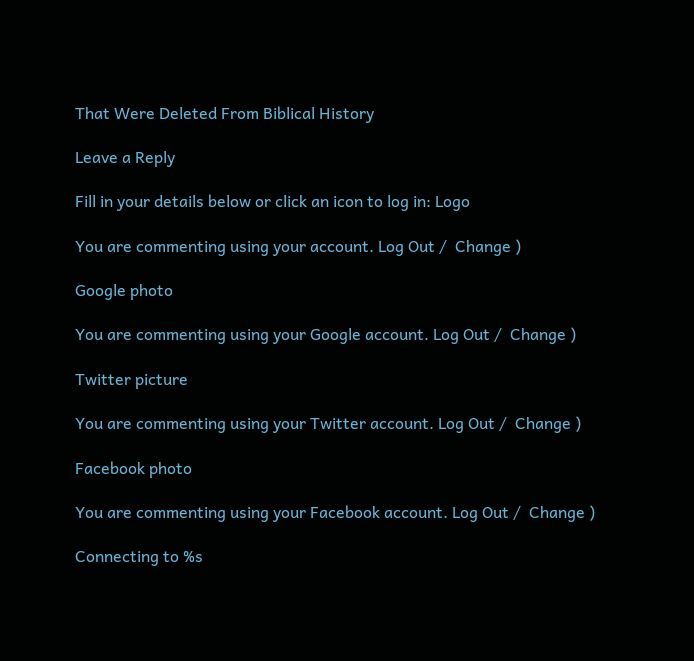That Were Deleted From Biblical History

Leave a Reply

Fill in your details below or click an icon to log in: Logo

You are commenting using your account. Log Out /  Change )

Google photo

You are commenting using your Google account. Log Out /  Change )

Twitter picture

You are commenting using your Twitter account. Log Out /  Change )

Facebook photo

You are commenting using your Facebook account. Log Out /  Change )

Connecting to %s